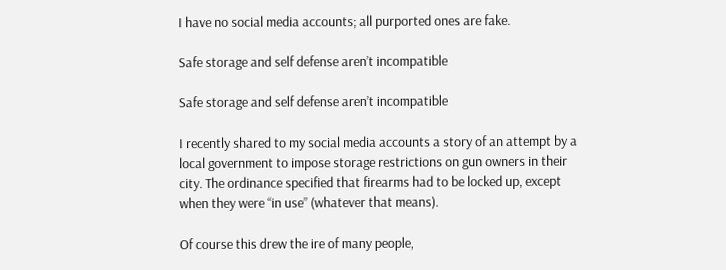I have no social media accounts; all purported ones are fake.

Safe storage and self defense aren’t incompatible

Safe storage and self defense aren’t incompatible

I recently shared to my social media accounts a story of an attempt by a local government to impose storage restrictions on gun owners in their city. The ordinance specified that firearms had to be locked up, except when they were “in use” (whatever that means).

Of course this drew the ire of many people,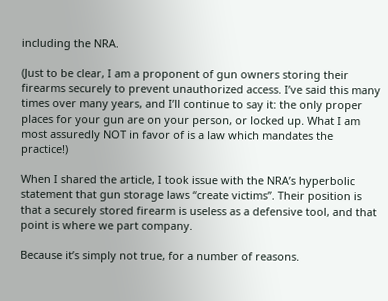including the NRA.

(Just to be clear, I am a proponent of gun owners storing their firearms securely to prevent unauthorized access. I’ve said this many times over many years, and I’ll continue to say it: the only proper places for your gun are on your person, or locked up. What I am most assuredly NOT in favor of is a law which mandates the practice!)

When I shared the article, I took issue with the NRA’s hyperbolic statement that gun storage laws “create victims”. Their position is that a securely stored firearm is useless as a defensive tool, and that point is where we part company.

Because it’s simply not true, for a number of reasons.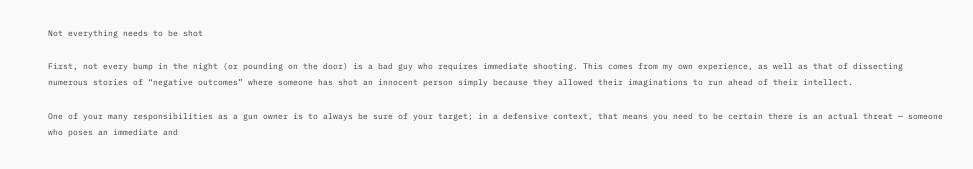Not everything needs to be shot

First, not every bump in the night (or pounding on the door) is a bad guy who requires immediate shooting. This comes from my own experience, as well as that of dissecting numerous stories of “negative outcomes” where someone has shot an innocent person simply because they allowed their imaginations to run ahead of their intellect.

One of your many responsibilities as a gun owner is to always be sure of your target; in a defensive context, that means you need to be certain there is an actual threat — someone who poses an immediate and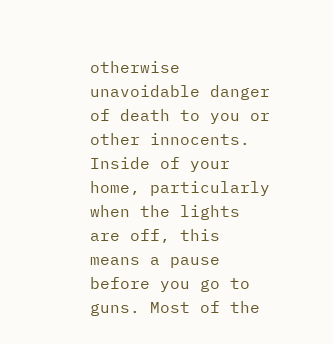otherwise unavoidable danger of death to you or other innocents. Inside of your home, particularly when the lights are off, this means a pause before you go to guns. Most of the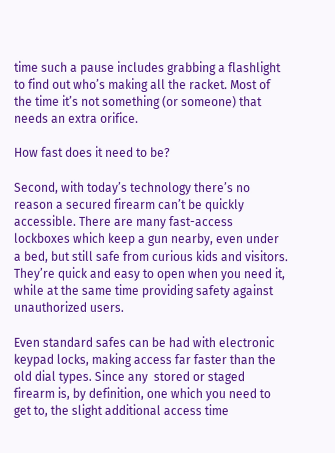time such a pause includes grabbing a flashlight to find out who’s making all the racket. Most of the time it’s not something (or someone) that needs an extra orifice.

How fast does it need to be?

Second, with today’s technology there’s no reason a secured firearm can’t be quickly accessible. There are many fast-access lockboxes which keep a gun nearby, even under a bed, but still safe from curious kids and visitors. They’re quick and easy to open when you need it, while at the same time providing safety against unauthorized users.

Even standard safes can be had with electronic keypad locks, making access far faster than the old dial types. Since any  stored or staged firearm is, by definition, one which you need to get to, the slight additional access time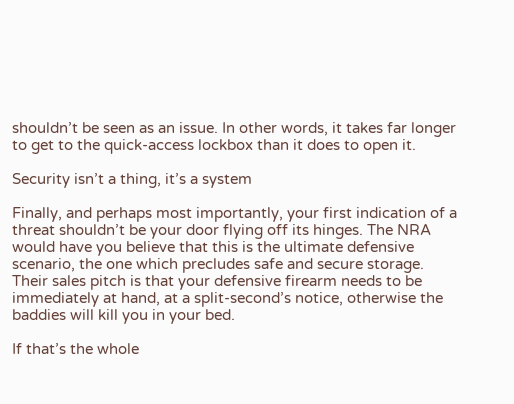shouldn’t be seen as an issue. In other words, it takes far longer to get to the quick-access lockbox than it does to open it.

Security isn’t a thing, it’s a system

Finally, and perhaps most importantly, your first indication of a threat shouldn’t be your door flying off its hinges. The NRA would have you believe that this is the ultimate defensive scenario, the one which precludes safe and secure storage. Their sales pitch is that your defensive firearm needs to be immediately at hand, at a split-second’s notice, otherwise the baddies will kill you in your bed.

If that’s the whole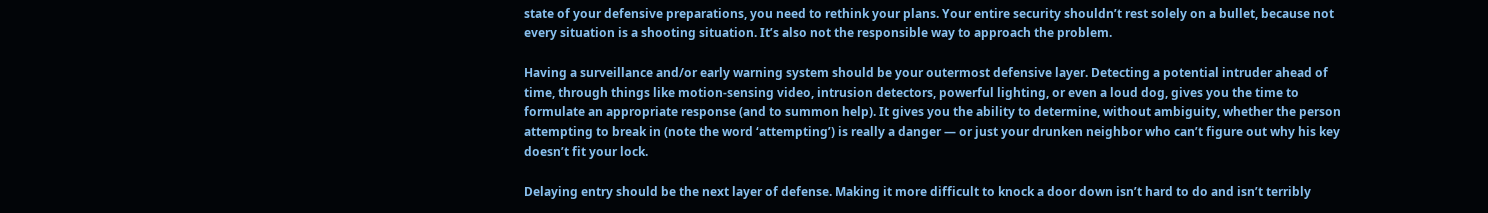state of your defensive preparations, you need to rethink your plans. Your entire security shouldn’t rest solely on a bullet, because not every situation is a shooting situation. It’s also not the responsible way to approach the problem.

Having a surveillance and/or early warning system should be your outermost defensive layer. Detecting a potential intruder ahead of time, through things like motion-sensing video, intrusion detectors, powerful lighting, or even a loud dog, gives you the time to formulate an appropriate response (and to summon help). It gives you the ability to determine, without ambiguity, whether the person attempting to break in (note the word ‘attempting’) is really a danger — or just your drunken neighbor who can’t figure out why his key doesn’t fit your lock.

Delaying entry should be the next layer of defense. Making it more difficult to knock a door down isn’t hard to do and isn’t terribly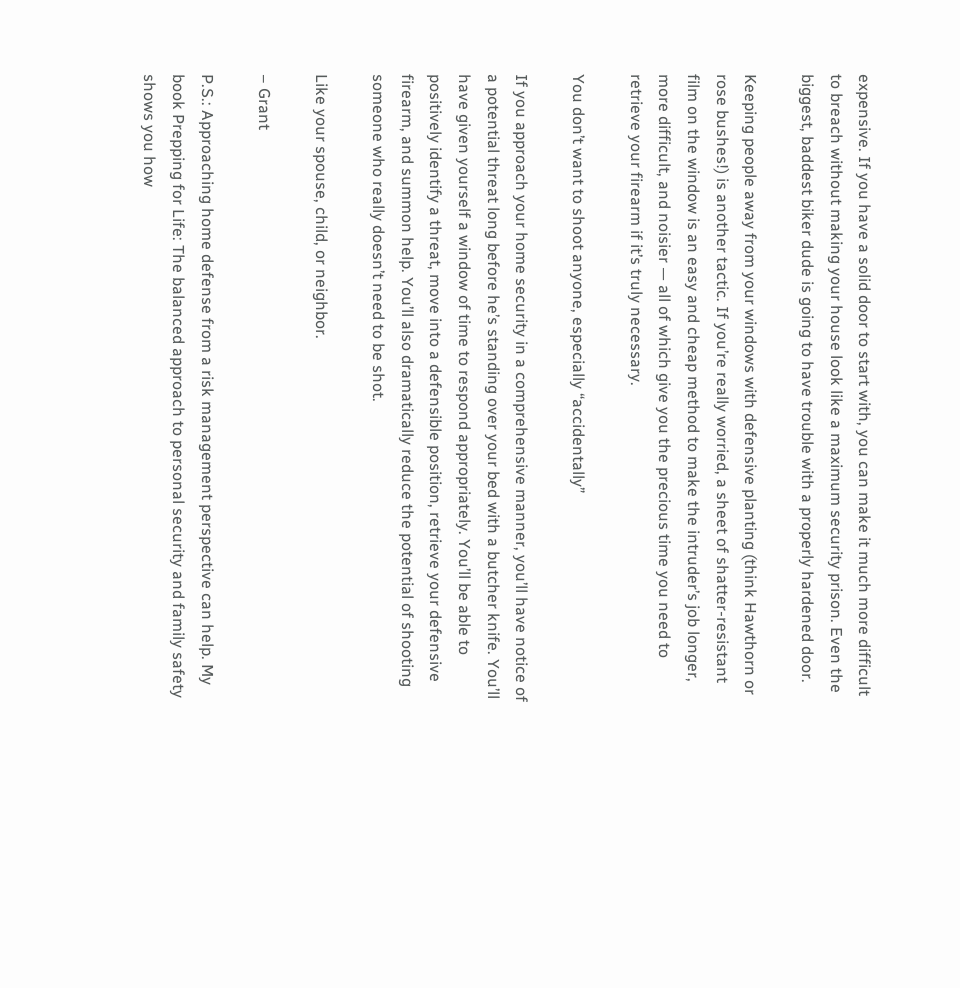expensive. If you have a solid door to start with, you can make it much more difficult to breach without making your house look like a maximum security prison. Even the biggest, baddest biker dude is going to have trouble with a properly hardened door.

Keeping people away from your windows with defensive planting (think Hawthorn or rose bushes!) is another tactic. If you’re really worried, a sheet of shatter-resistant film on the window is an easy and cheap method to make the intruder’s job longer, more difficult, and noisier — all of which give you the precious time you need to retrieve your firearm if it’s truly necessary.

You don’t want to shoot anyone, especially “accidentally”

If you approach your home security in a comprehensive manner, you’ll have notice of a potential threat long before he’s standing over your bed with a butcher knife. You’ll have given yourself a window of time to respond appropriately. You’ll be able to positively identify a threat, move into a defensible position, retrieve your defensive firearm, and summon help. You’ll also dramatically reduce the potential of shooting someone who really doesn’t need to be shot.

Like your spouse, child, or neighbor.

– Grant

P.S.: Approaching home defense from a risk management perspective can help. My book Prepping for Life: The balanced approach to personal security and family safety shows you how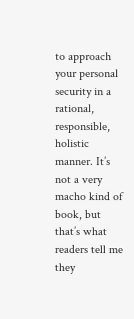to approach your personal security in a rational, responsible, holistic manner. It’s not a very macho kind of book, but that’s what readers tell me they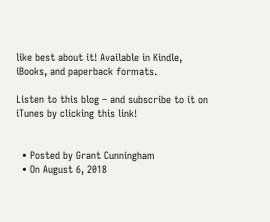like best about it! Available in Kindle, iBooks, and paperback formats.

Listen to this blog – and subscribe to it on iTunes by clicking this link!


  • Posted by Grant Cunningham
  • On August 6, 2018